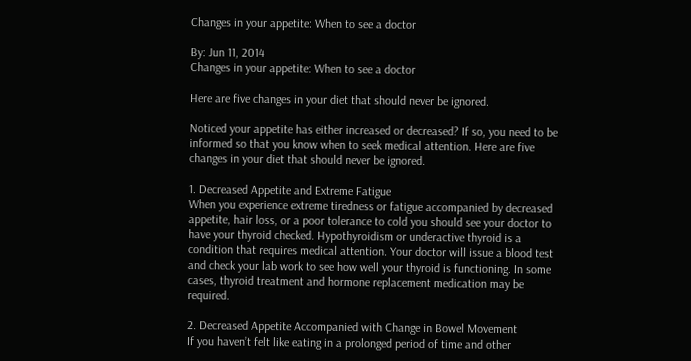Changes in your appetite: When to see a doctor

By: Jun 11, 2014
Changes in your appetite: When to see a doctor

Here are five changes in your diet that should never be ignored.

Noticed your appetite has either increased or decreased? If so, you need to be informed so that you know when to seek medical attention. Here are five changes in your diet that should never be ignored.

1. Decreased Appetite and Extreme Fatigue
When you experience extreme tiredness or fatigue accompanied by decreased appetite, hair loss, or a poor tolerance to cold you should see your doctor to have your thyroid checked. Hypothyroidism or underactive thyroid is a condition that requires medical attention. Your doctor will issue a blood test and check your lab work to see how well your thyroid is functioning. In some cases, thyroid treatment and hormone replacement medication may be required.

2. Decreased Appetite Accompanied with Change in Bowel Movement
If you haven’t felt like eating in a prolonged period of time and other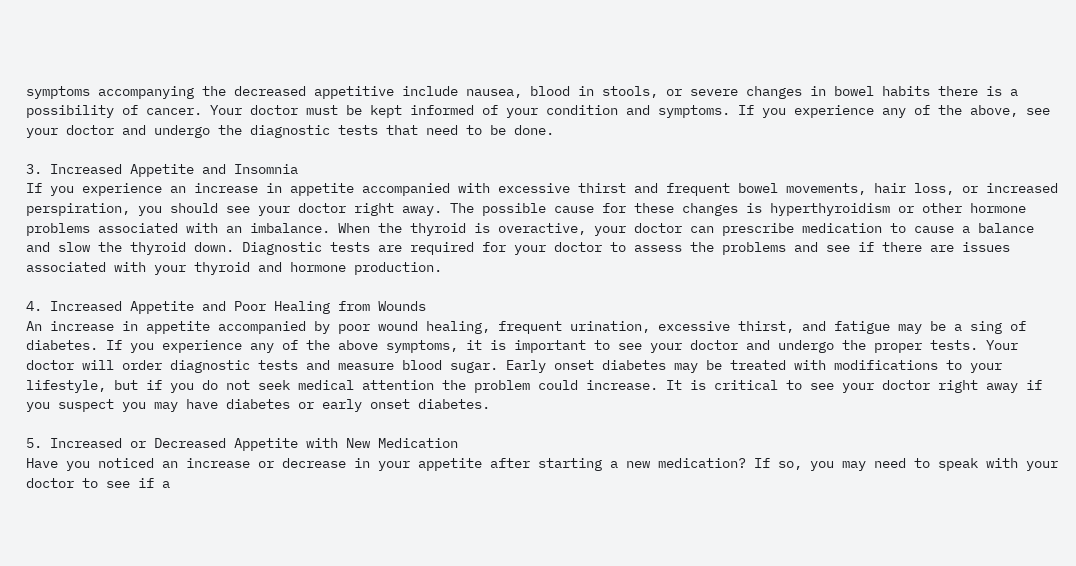symptoms accompanying the decreased appetitive include nausea, blood in stools, or severe changes in bowel habits there is a possibility of cancer. Your doctor must be kept informed of your condition and symptoms. If you experience any of the above, see your doctor and undergo the diagnostic tests that need to be done.

3. Increased Appetite and Insomnia
If you experience an increase in appetite accompanied with excessive thirst and frequent bowel movements, hair loss, or increased perspiration, you should see your doctor right away. The possible cause for these changes is hyperthyroidism or other hormone problems associated with an imbalance. When the thyroid is overactive, your doctor can prescribe medication to cause a balance and slow the thyroid down. Diagnostic tests are required for your doctor to assess the problems and see if there are issues associated with your thyroid and hormone production.

4. Increased Appetite and Poor Healing from Wounds
An increase in appetite accompanied by poor wound healing, frequent urination, excessive thirst, and fatigue may be a sing of diabetes. If you experience any of the above symptoms, it is important to see your doctor and undergo the proper tests. Your doctor will order diagnostic tests and measure blood sugar. Early onset diabetes may be treated with modifications to your lifestyle, but if you do not seek medical attention the problem could increase. It is critical to see your doctor right away if you suspect you may have diabetes or early onset diabetes.

5. Increased or Decreased Appetite with New Medication
Have you noticed an increase or decrease in your appetite after starting a new medication? If so, you may need to speak with your doctor to see if a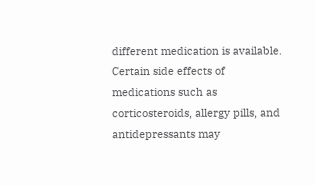different medication is available. Certain side effects of medications such as corticosteroids, allergy pills, and antidepressants may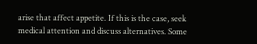arise that affect appetite. If this is the case, seek medical attention and discuss alternatives. Some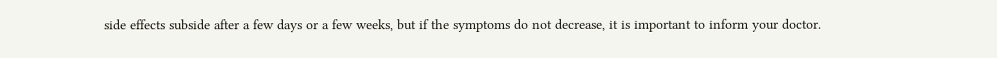side effects subside after a few days or a few weeks, but if the symptoms do not decrease, it is important to inform your doctor.